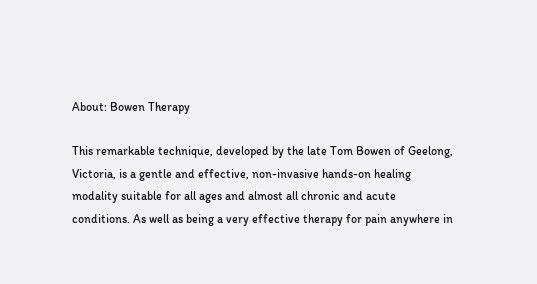About: Bowen Therapy

This remarkable technique, developed by the late Tom Bowen of Geelong, Victoria, is a gentle and effective, non-invasive hands-on healing modality suitable for all ages and almost all chronic and acute conditions. As well as being a very effective therapy for pain anywhere in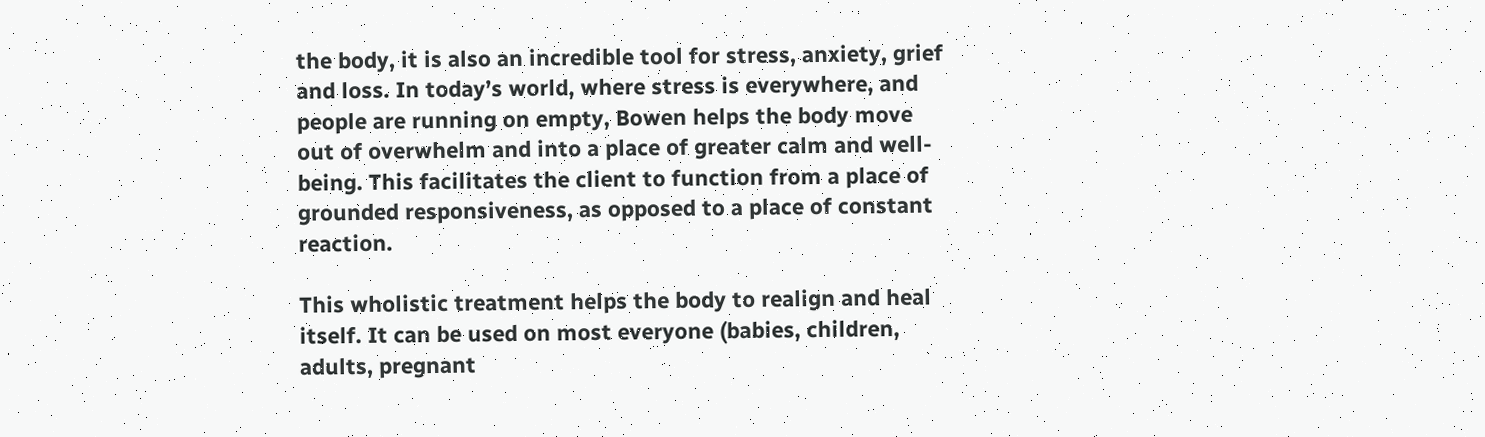the body, it is also an incredible tool for stress, anxiety, grief and loss. In today’s world, where stress is everywhere, and people are running on empty, Bowen helps the body move out of overwhelm and into a place of greater calm and well-being. This facilitates the client to function from a place of grounded responsiveness, as opposed to a place of constant reaction.

This wholistic treatment helps the body to realign and heal itself. It can be used on most everyone (babies, children, adults, pregnant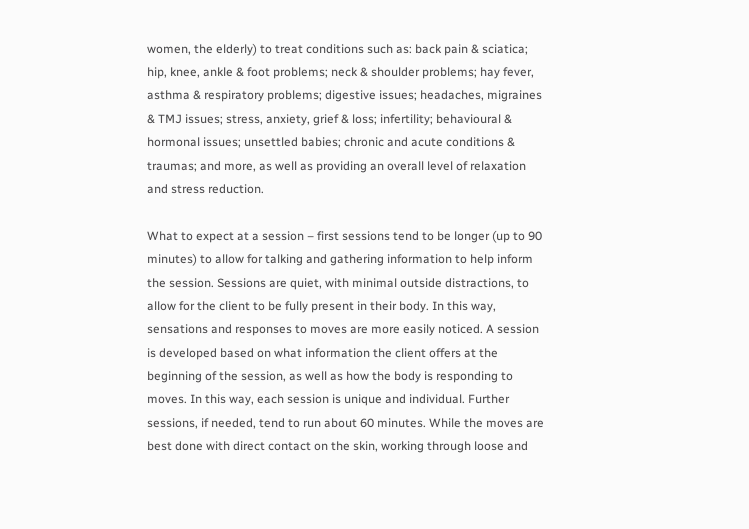women, the elderly) to treat conditions such as: back pain & sciatica; hip, knee, ankle & foot problems; neck & shoulder problems; hay fever, asthma & respiratory problems; digestive issues; headaches, migraines & TMJ issues; stress, anxiety, grief & loss; infertility; behavioural & hormonal issues; unsettled babies; chronic and acute conditions & traumas; and more, as well as providing an overall level of relaxation and stress reduction.

What to expect at a session – first sessions tend to be longer (up to 90 minutes) to allow for talking and gathering information to help inform the session. Sessions are quiet, with minimal outside distractions, to allow for the client to be fully present in their body. In this way, sensations and responses to moves are more easily noticed. A session is developed based on what information the client offers at the beginning of the session, as well as how the body is responding to moves. In this way, each session is unique and individual. Further sessions, if needed, tend to run about 60 minutes. While the moves are best done with direct contact on the skin, working through loose and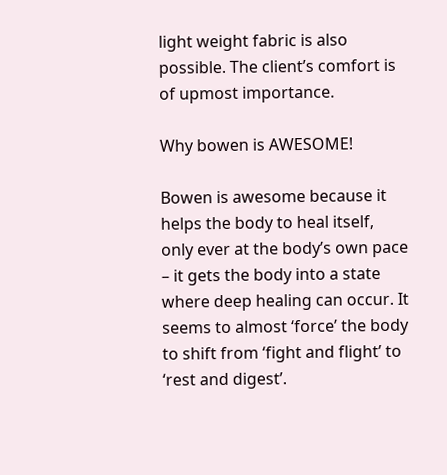light weight fabric is also possible. The client’s comfort is of upmost importance.

Why bowen is AWESOME!

Bowen is awesome because it helps the body to heal itself, only ever at the body’s own pace – it gets the body into a state where deep healing can occur. It seems to almost ‘force’ the body to shift from ‘fight and flight’ to ‘rest and digest’.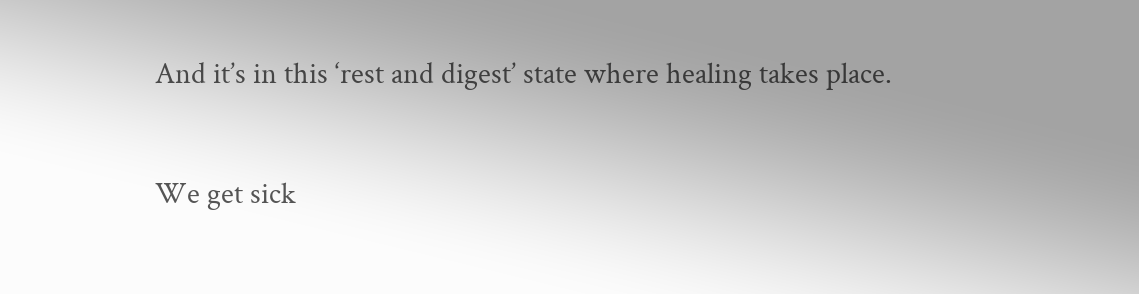And it’s in this ‘rest and digest’ state where healing takes place.

We get sick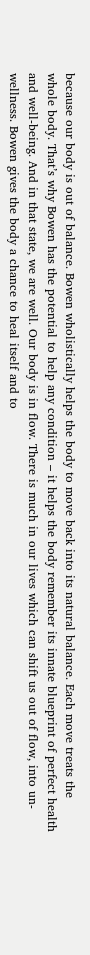because our body is out of balance. Bowen wholistically helps the body to move back into its natural balance. Each move treats the whole body. That’s why Bowen has the potential to help any condition – it helps the body remember its innate blueprint of perfect health and well-being. And in that state, we are well. Our body is in flow. There is much in our lives which can shift us out of flow, into un-wellness. Bowen gives the body a chance to heal itself and to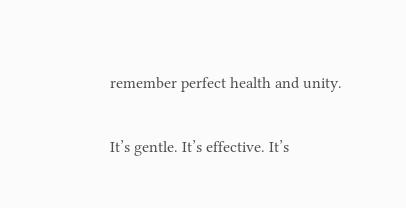remember perfect health and unity.

It’s gentle. It’s effective. It’s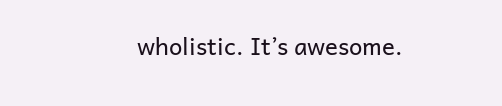wholistic. It’s awesome.